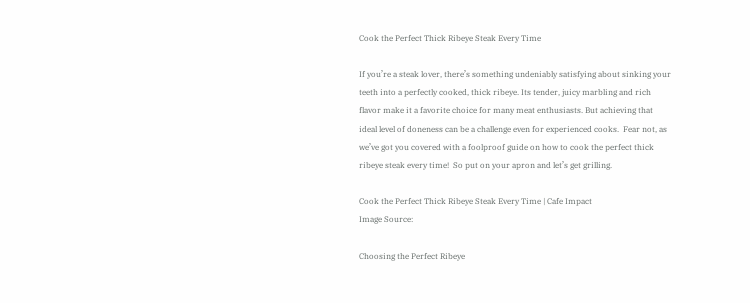Cook the Perfect Thick Ribeye Steak Every Time

If you’re a steak lover, there’s something undeniably satisfying about sinking your teeth into a perfectly cooked, thick ribeye. Its tender, juicy marbling and rich flavor make it a favorite choice for many meat enthusiasts. But achieving that ideal level of doneness can be a challenge even for experienced cooks.  Fear not, as we’ve got you covered with a foolproof guide on how to cook the perfect thick ribeye steak every time!  So put on your apron and let’s get grilling.

Cook the Perfect Thick Ribeye Steak Every Time | Cafe Impact
Image Source:

Choosing the Perfect Ribeye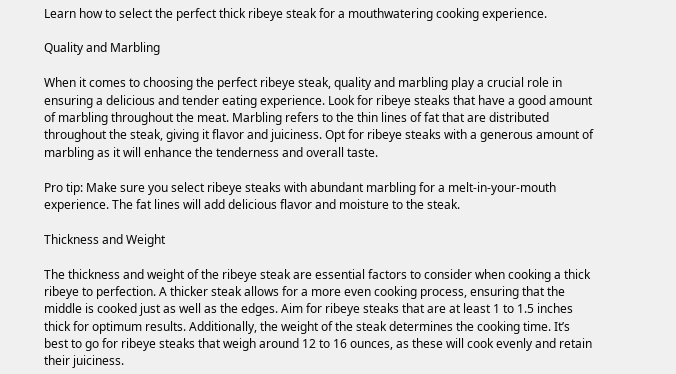Learn how to select the perfect thick ribeye steak for a mouthwatering cooking experience.

Quality and Marbling

When it comes to choosing the perfect ribeye steak, quality and marbling play a crucial role in ensuring a delicious and tender eating experience. Look for ribeye steaks that have a good amount of marbling throughout the meat. Marbling refers to the thin lines of fat that are distributed throughout the steak, giving it flavor and juiciness. Opt for ribeye steaks with a generous amount of marbling as it will enhance the tenderness and overall taste.

Pro tip: Make sure you select ribeye steaks with abundant marbling for a melt-in-your-mouth experience. The fat lines will add delicious flavor and moisture to the steak.

Thickness and Weight

The thickness and weight of the ribeye steak are essential factors to consider when cooking a thick ribeye to perfection. A thicker steak allows for a more even cooking process, ensuring that the middle is cooked just as well as the edges. Aim for ribeye steaks that are at least 1 to 1.5 inches thick for optimum results. Additionally, the weight of the steak determines the cooking time. It’s best to go for ribeye steaks that weigh around 12 to 16 ounces, as these will cook evenly and retain their juiciness.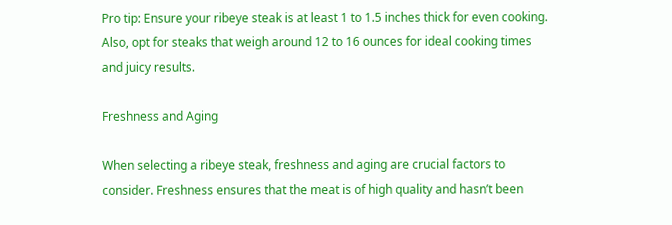Pro tip: Ensure your ribeye steak is at least 1 to 1.5 inches thick for even cooking. Also, opt for steaks that weigh around 12 to 16 ounces for ideal cooking times and juicy results.

Freshness and Aging

When selecting a ribeye steak, freshness and aging are crucial factors to consider. Freshness ensures that the meat is of high quality and hasn’t been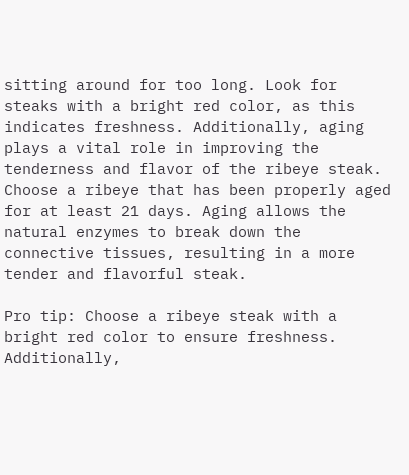sitting around for too long. Look for steaks with a bright red color, as this indicates freshness. Additionally, aging plays a vital role in improving the tenderness and flavor of the ribeye steak. Choose a ribeye that has been properly aged for at least 21 days. Aging allows the natural enzymes to break down the connective tissues, resulting in a more tender and flavorful steak.

Pro tip: Choose a ribeye steak with a bright red color to ensure freshness. Additionally,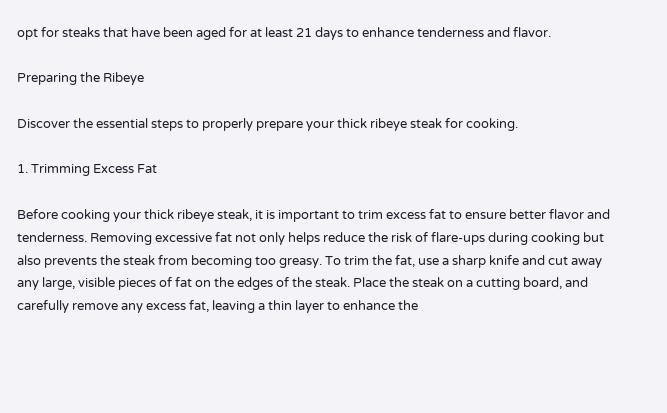opt for steaks that have been aged for at least 21 days to enhance tenderness and flavor.

Preparing the Ribeye

Discover the essential steps to properly prepare your thick ribeye steak for cooking.

1. Trimming Excess Fat

Before cooking your thick ribeye steak, it is important to trim excess fat to ensure better flavor and tenderness. Removing excessive fat not only helps reduce the risk of flare-ups during cooking but also prevents the steak from becoming too greasy. To trim the fat, use a sharp knife and cut away any large, visible pieces of fat on the edges of the steak. Place the steak on a cutting board, and carefully remove any excess fat, leaving a thin layer to enhance the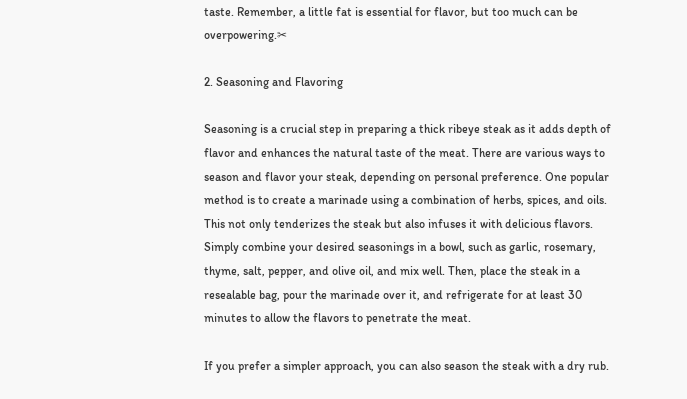taste. Remember, a little fat is essential for flavor, but too much can be overpowering.✂

2. Seasoning and Flavoring

Seasoning is a crucial step in preparing a thick ribeye steak as it adds depth of flavor and enhances the natural taste of the meat. There are various ways to season and flavor your steak, depending on personal preference. One popular method is to create a marinade using a combination of herbs, spices, and oils. This not only tenderizes the steak but also infuses it with delicious flavors. Simply combine your desired seasonings in a bowl, such as garlic, rosemary, thyme, salt, pepper, and olive oil, and mix well. Then, place the steak in a resealable bag, pour the marinade over it, and refrigerate for at least 30 minutes to allow the flavors to penetrate the meat.

If you prefer a simpler approach, you can also season the steak with a dry rub.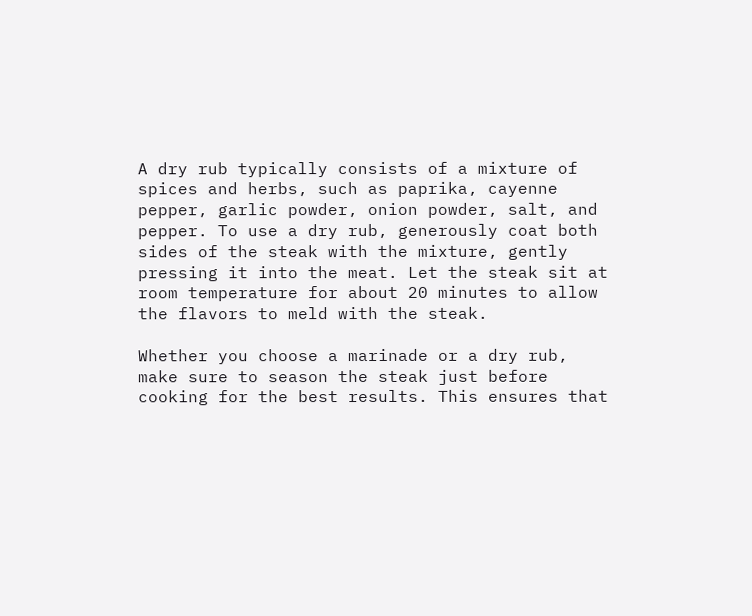A dry rub typically consists of a mixture of spices and herbs, such as paprika, cayenne pepper, garlic powder, onion powder, salt, and pepper. To use a dry rub, generously coat both sides of the steak with the mixture, gently pressing it into the meat. Let the steak sit at room temperature for about 20 minutes to allow the flavors to meld with the steak.

Whether you choose a marinade or a dry rub, make sure to season the steak just before cooking for the best results. This ensures that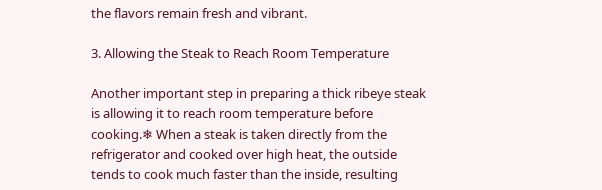the flavors remain fresh and vibrant.

3. Allowing the Steak to Reach Room Temperature

Another important step in preparing a thick ribeye steak is allowing it to reach room temperature before cooking.❄ When a steak is taken directly from the refrigerator and cooked over high heat, the outside tends to cook much faster than the inside, resulting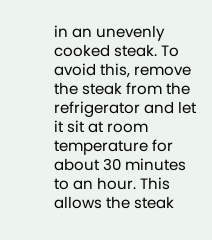in an unevenly cooked steak. To avoid this, remove the steak from the refrigerator and let it sit at room temperature for about 30 minutes to an hour. This allows the steak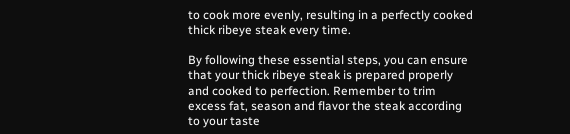to cook more evenly, resulting in a perfectly cooked thick ribeye steak every time.

By following these essential steps, you can ensure that your thick ribeye steak is prepared properly and cooked to perfection. Remember to trim excess fat, season and flavor the steak according to your taste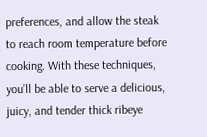preferences, and allow the steak to reach room temperature before cooking. With these techniques, you’ll be able to serve a delicious, juicy, and tender thick ribeye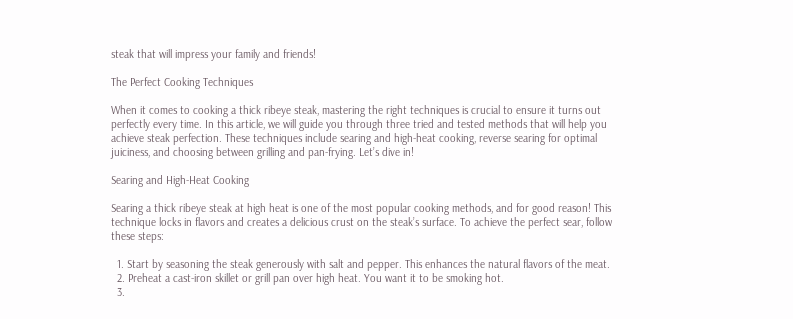steak that will impress your family and friends!

The Perfect Cooking Techniques

When it comes to cooking a thick ribeye steak, mastering the right techniques is crucial to ensure it turns out perfectly every time. In this article, we will guide you through three tried and tested methods that will help you achieve steak perfection. These techniques include searing and high-heat cooking, reverse searing for optimal juiciness, and choosing between grilling and pan-frying. Let’s dive in!

Searing and High-Heat Cooking

Searing a thick ribeye steak at high heat is one of the most popular cooking methods, and for good reason! This technique locks in flavors and creates a delicious crust on the steak’s surface. To achieve the perfect sear, follow these steps:

  1. Start by seasoning the steak generously with salt and pepper. This enhances the natural flavors of the meat.
  2. Preheat a cast-iron skillet or grill pan over high heat. You want it to be smoking hot.
  3.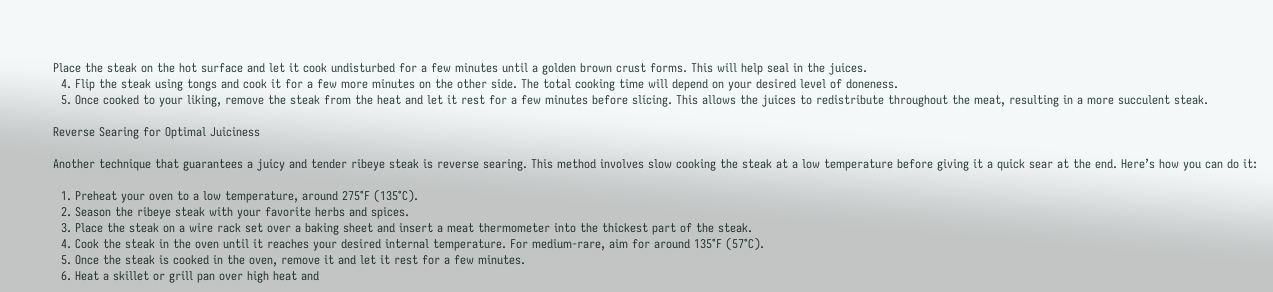Place the steak on the hot surface and let it cook undisturbed for a few minutes until a golden brown crust forms. This will help seal in the juices.
  4. Flip the steak using tongs and cook it for a few more minutes on the other side. The total cooking time will depend on your desired level of doneness.
  5. Once cooked to your liking, remove the steak from the heat and let it rest for a few minutes before slicing. This allows the juices to redistribute throughout the meat, resulting in a more succulent steak.

Reverse Searing for Optimal Juiciness

Another technique that guarantees a juicy and tender ribeye steak is reverse searing. This method involves slow cooking the steak at a low temperature before giving it a quick sear at the end. Here’s how you can do it:

  1. Preheat your oven to a low temperature, around 275°F (135°C).
  2. Season the ribeye steak with your favorite herbs and spices.
  3. Place the steak on a wire rack set over a baking sheet and insert a meat thermometer into the thickest part of the steak.
  4. Cook the steak in the oven until it reaches your desired internal temperature. For medium-rare, aim for around 135°F (57°C).
  5. Once the steak is cooked in the oven, remove it and let it rest for a few minutes.
  6. Heat a skillet or grill pan over high heat and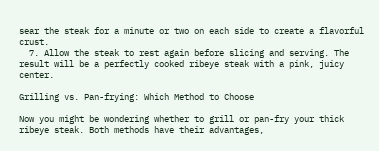sear the steak for a minute or two on each side to create a flavorful crust.
  7. Allow the steak to rest again before slicing and serving. The result will be a perfectly cooked ribeye steak with a pink, juicy center.

Grilling vs. Pan-frying: Which Method to Choose

Now you might be wondering whether to grill or pan-fry your thick ribeye steak. Both methods have their advantages,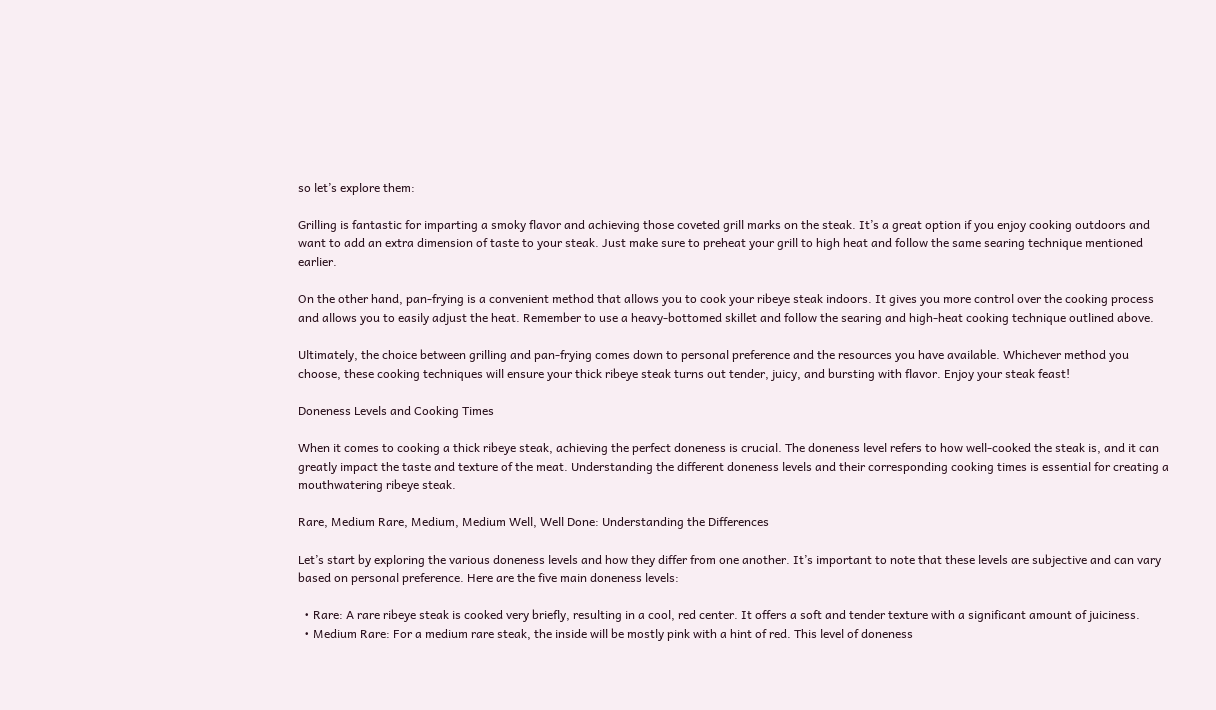so let’s explore them:

Grilling is fantastic for imparting a smoky flavor and achieving those coveted grill marks on the steak. It’s a great option if you enjoy cooking outdoors and want to add an extra dimension of taste to your steak. Just make sure to preheat your grill to high heat and follow the same searing technique mentioned earlier.

On the other hand, pan-frying is a convenient method that allows you to cook your ribeye steak indoors. It gives you more control over the cooking process and allows you to easily adjust the heat. Remember to use a heavy-bottomed skillet and follow the searing and high-heat cooking technique outlined above.

Ultimately, the choice between grilling and pan-frying comes down to personal preference and the resources you have available. Whichever method you choose, these cooking techniques will ensure your thick ribeye steak turns out tender, juicy, and bursting with flavor. Enjoy your steak feast!

Doneness Levels and Cooking Times

When it comes to cooking a thick ribeye steak, achieving the perfect doneness is crucial. The doneness level refers to how well-cooked the steak is, and it can greatly impact the taste and texture of the meat. Understanding the different doneness levels and their corresponding cooking times is essential for creating a mouthwatering ribeye steak.

Rare, Medium Rare, Medium, Medium Well, Well Done: Understanding the Differences

Let’s start by exploring the various doneness levels and how they differ from one another. It’s important to note that these levels are subjective and can vary based on personal preference. Here are the five main doneness levels:

  • Rare: A rare ribeye steak is cooked very briefly, resulting in a cool, red center. It offers a soft and tender texture with a significant amount of juiciness.
  • Medium Rare: For a medium rare steak, the inside will be mostly pink with a hint of red. This level of doneness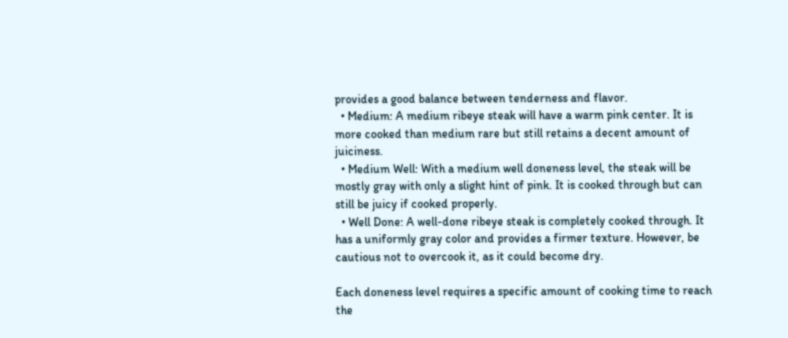provides a good balance between tenderness and flavor.
  • Medium: A medium ribeye steak will have a warm pink center. It is more cooked than medium rare but still retains a decent amount of juiciness.
  • Medium Well: With a medium well doneness level, the steak will be mostly gray with only a slight hint of pink. It is cooked through but can still be juicy if cooked properly.
  • Well Done: A well-done ribeye steak is completely cooked through. It has a uniformly gray color and provides a firmer texture. However, be cautious not to overcook it, as it could become dry.

Each doneness level requires a specific amount of cooking time to reach the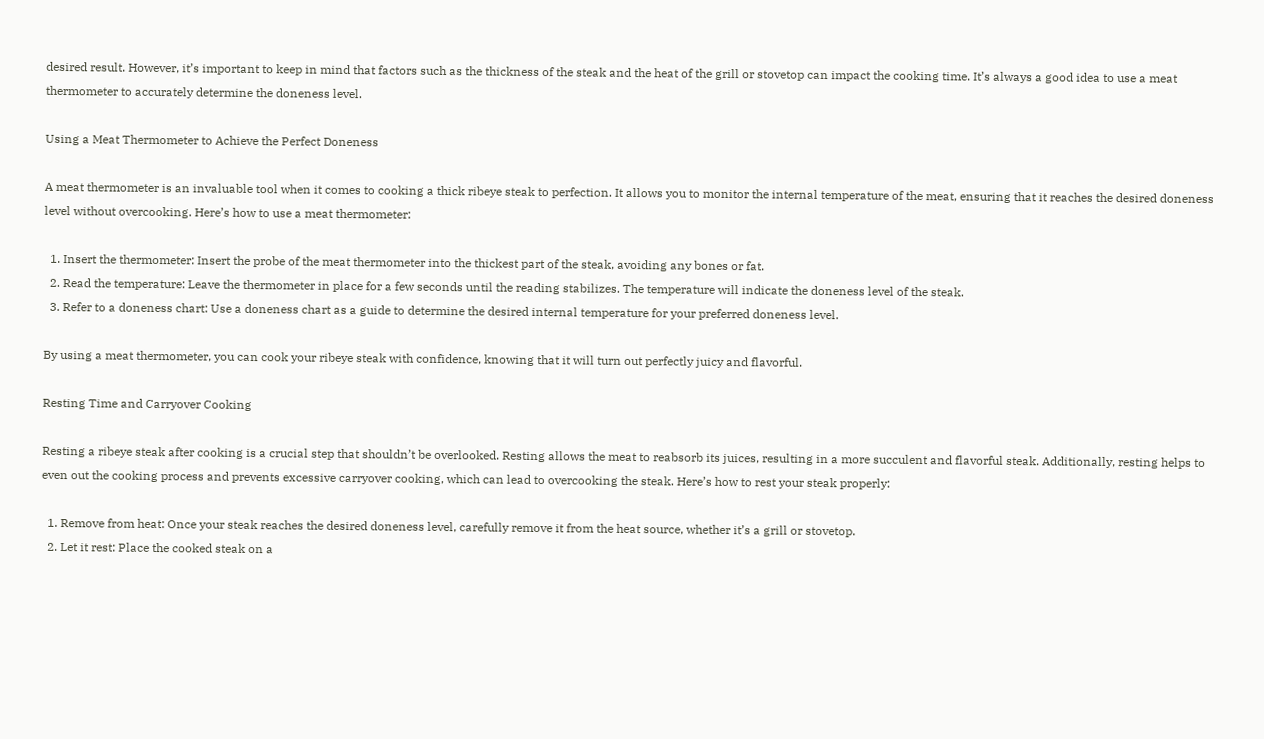desired result. However, it’s important to keep in mind that factors such as the thickness of the steak and the heat of the grill or stovetop can impact the cooking time. It’s always a good idea to use a meat thermometer to accurately determine the doneness level.

Using a Meat Thermometer to Achieve the Perfect Doneness

A meat thermometer is an invaluable tool when it comes to cooking a thick ribeye steak to perfection. It allows you to monitor the internal temperature of the meat, ensuring that it reaches the desired doneness level without overcooking. Here’s how to use a meat thermometer:

  1. Insert the thermometer: Insert the probe of the meat thermometer into the thickest part of the steak, avoiding any bones or fat.
  2. Read the temperature: Leave the thermometer in place for a few seconds until the reading stabilizes. The temperature will indicate the doneness level of the steak.
  3. Refer to a doneness chart: Use a doneness chart as a guide to determine the desired internal temperature for your preferred doneness level.

By using a meat thermometer, you can cook your ribeye steak with confidence, knowing that it will turn out perfectly juicy and flavorful.

Resting Time and Carryover Cooking

Resting a ribeye steak after cooking is a crucial step that shouldn’t be overlooked. Resting allows the meat to reabsorb its juices, resulting in a more succulent and flavorful steak. Additionally, resting helps to even out the cooking process and prevents excessive carryover cooking, which can lead to overcooking the steak. Here’s how to rest your steak properly:

  1. Remove from heat: Once your steak reaches the desired doneness level, carefully remove it from the heat source, whether it’s a grill or stovetop.
  2. Let it rest: Place the cooked steak on a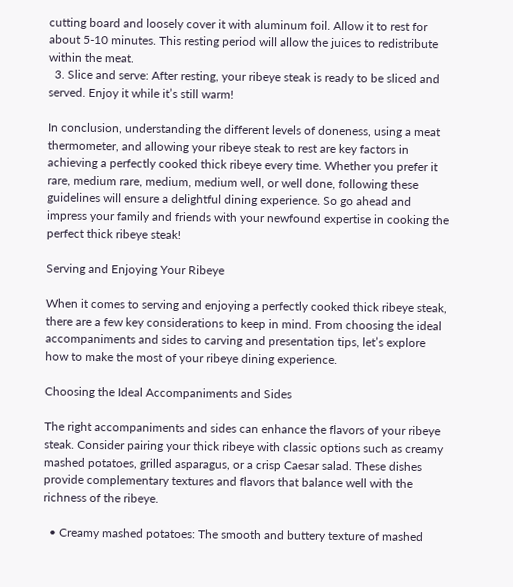cutting board and loosely cover it with aluminum foil. Allow it to rest for about 5-10 minutes. This resting period will allow the juices to redistribute within the meat.
  3. Slice and serve: After resting, your ribeye steak is ready to be sliced and served. Enjoy it while it’s still warm!

In conclusion, understanding the different levels of doneness, using a meat thermometer, and allowing your ribeye steak to rest are key factors in achieving a perfectly cooked thick ribeye every time. Whether you prefer it rare, medium rare, medium, medium well, or well done, following these guidelines will ensure a delightful dining experience. So go ahead and impress your family and friends with your newfound expertise in cooking the perfect thick ribeye steak!

Serving and Enjoying Your Ribeye

When it comes to serving and enjoying a perfectly cooked thick ribeye steak, there are a few key considerations to keep in mind. From choosing the ideal accompaniments and sides to carving and presentation tips, let’s explore how to make the most of your ribeye dining experience.

Choosing the Ideal Accompaniments and Sides

The right accompaniments and sides can enhance the flavors of your ribeye steak. Consider pairing your thick ribeye with classic options such as creamy mashed potatoes, grilled asparagus, or a crisp Caesar salad. These dishes provide complementary textures and flavors that balance well with the richness of the ribeye.

  • Creamy mashed potatoes: The smooth and buttery texture of mashed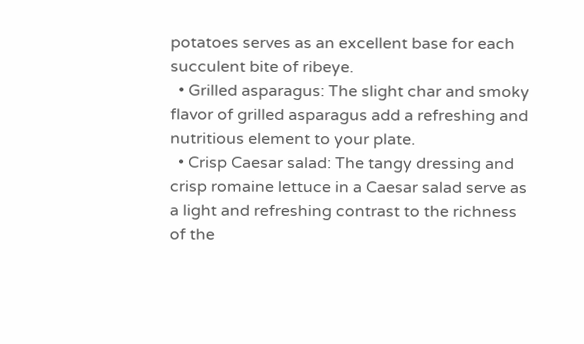potatoes serves as an excellent base for each succulent bite of ribeye.
  • Grilled asparagus: The slight char and smoky flavor of grilled asparagus add a refreshing and nutritious element to your plate.
  • Crisp Caesar salad: The tangy dressing and crisp romaine lettuce in a Caesar salad serve as a light and refreshing contrast to the richness of the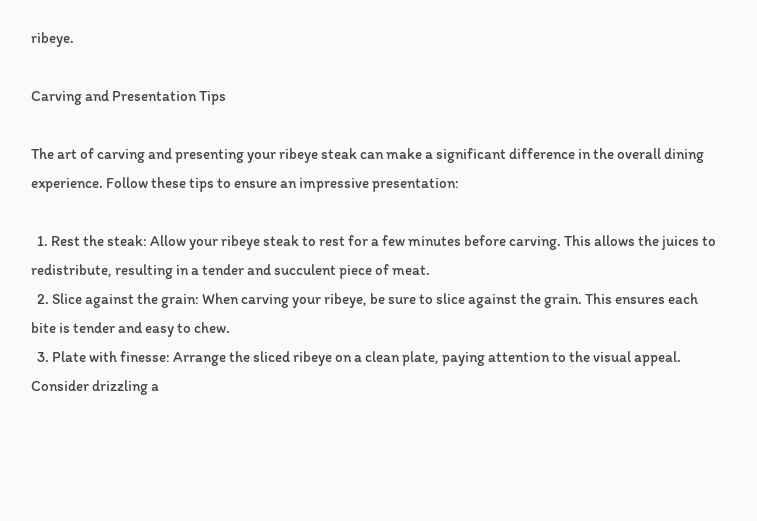ribeye.

Carving and Presentation Tips

The art of carving and presenting your ribeye steak can make a significant difference in the overall dining experience. Follow these tips to ensure an impressive presentation:

  1. Rest the steak: Allow your ribeye steak to rest for a few minutes before carving. This allows the juices to redistribute, resulting in a tender and succulent piece of meat.
  2. Slice against the grain: When carving your ribeye, be sure to slice against the grain. This ensures each bite is tender and easy to chew.
  3. Plate with finesse: Arrange the sliced ribeye on a clean plate, paying attention to the visual appeal. Consider drizzling a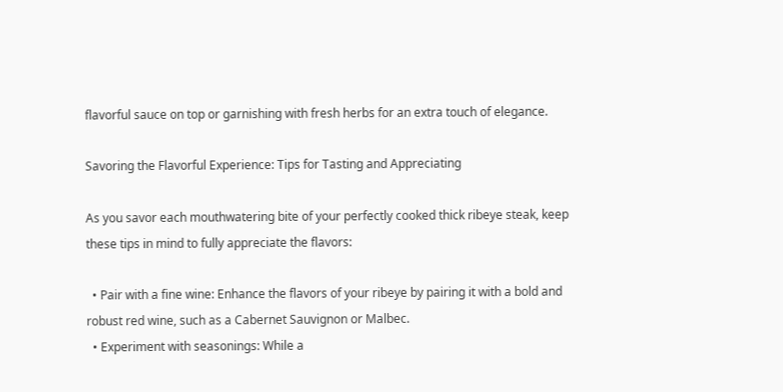flavorful sauce on top or garnishing with fresh herbs for an extra touch of elegance.

Savoring the Flavorful Experience: Tips for Tasting and Appreciating

As you savor each mouthwatering bite of your perfectly cooked thick ribeye steak, keep these tips in mind to fully appreciate the flavors:

  • Pair with a fine wine: Enhance the flavors of your ribeye by pairing it with a bold and robust red wine, such as a Cabernet Sauvignon or Malbec.
  • Experiment with seasonings: While a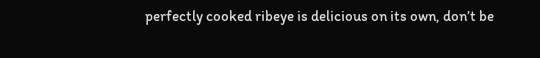perfectly cooked ribeye is delicious on its own, don’t be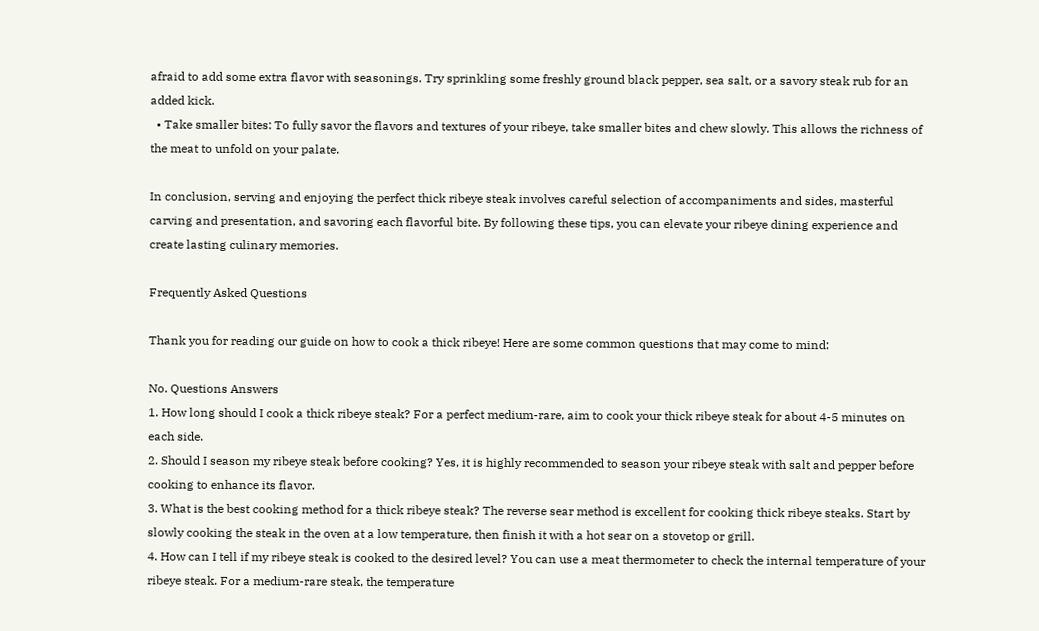afraid to add some extra flavor with seasonings. Try sprinkling some freshly ground black pepper, sea salt, or a savory steak rub for an added kick.
  • Take smaller bites: To fully savor the flavors and textures of your ribeye, take smaller bites and chew slowly. This allows the richness of the meat to unfold on your palate.

In conclusion, serving and enjoying the perfect thick ribeye steak involves careful selection of accompaniments and sides, masterful carving and presentation, and savoring each flavorful bite. By following these tips, you can elevate your ribeye dining experience and create lasting culinary memories.

Frequently Asked Questions

Thank you for reading our guide on how to cook a thick ribeye! Here are some common questions that may come to mind:

No. Questions Answers
1. How long should I cook a thick ribeye steak? For a perfect medium-rare, aim to cook your thick ribeye steak for about 4-5 minutes on each side.
2. Should I season my ribeye steak before cooking? Yes, it is highly recommended to season your ribeye steak with salt and pepper before cooking to enhance its flavor.
3. What is the best cooking method for a thick ribeye steak? The reverse sear method is excellent for cooking thick ribeye steaks. Start by slowly cooking the steak in the oven at a low temperature, then finish it with a hot sear on a stovetop or grill.
4. How can I tell if my ribeye steak is cooked to the desired level? You can use a meat thermometer to check the internal temperature of your ribeye steak. For a medium-rare steak, the temperature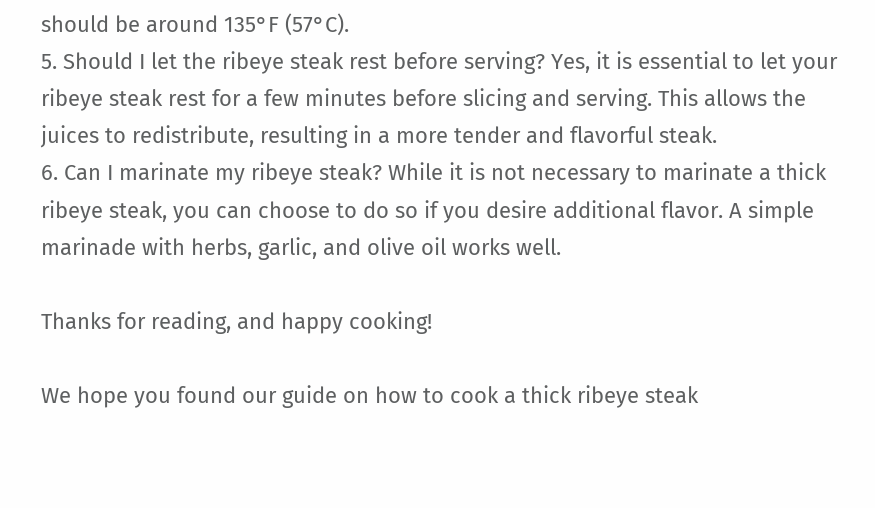should be around 135°F (57°C).
5. Should I let the ribeye steak rest before serving? Yes, it is essential to let your ribeye steak rest for a few minutes before slicing and serving. This allows the juices to redistribute, resulting in a more tender and flavorful steak.
6. Can I marinate my ribeye steak? While it is not necessary to marinate a thick ribeye steak, you can choose to do so if you desire additional flavor. A simple marinade with herbs, garlic, and olive oil works well.

Thanks for reading, and happy cooking!

We hope you found our guide on how to cook a thick ribeye steak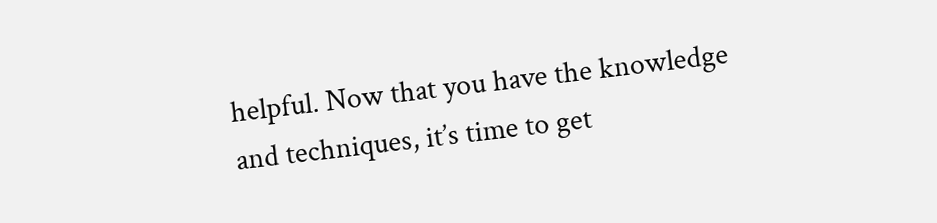helpful. Now that you have the knowledge and techniques, it’s time to get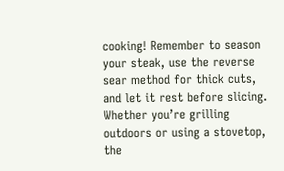cooking! Remember to season your steak, use the reverse sear method for thick cuts, and let it rest before slicing. Whether you’re grilling outdoors or using a stovetop, the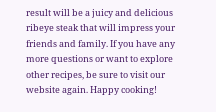result will be a juicy and delicious ribeye steak that will impress your friends and family. If you have any more questions or want to explore other recipes, be sure to visit our website again. Happy cooking!